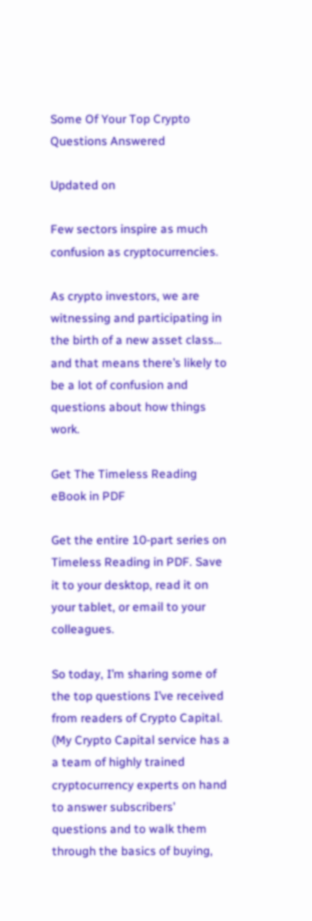Some Of Your Top Crypto Questions Answered

Updated on

Few sectors inspire as much confusion as cryptocurrencies.

As crypto investors, we are witnessing and participating in the birth of a new asset class… and that means there’s likely to be a lot of confusion and questions about how things work.

Get The Timeless Reading eBook in PDF

Get the entire 10-part series on Timeless Reading in PDF. Save it to your desktop, read it on your tablet, or email to your colleagues.

So today, I’m sharing some of the top questions I’ve received from readers of Crypto Capital. (My Crypto Capital service has a a team of highly trained cryptocurrency experts on hand to answer subscribers’ questions and to walk them through the basics of buying,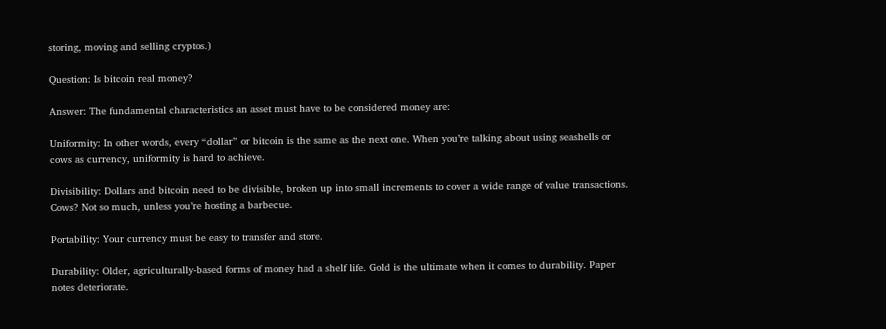storing, moving and selling cryptos.)

Question: Is bitcoin real money?

Answer: The fundamental characteristics an asset must have to be considered money are:

Uniformity: In other words, every “dollar” or bitcoin is the same as the next one. When you’re talking about using seashells or cows as currency, uniformity is hard to achieve.

Divisibility: Dollars and bitcoin need to be divisible, broken up into small increments to cover a wide range of value transactions. Cows? Not so much, unless you’re hosting a barbecue.

Portability: Your currency must be easy to transfer and store.

Durability: Older, agriculturally-based forms of money had a shelf life. Gold is the ultimate when it comes to durability. Paper notes deteriorate.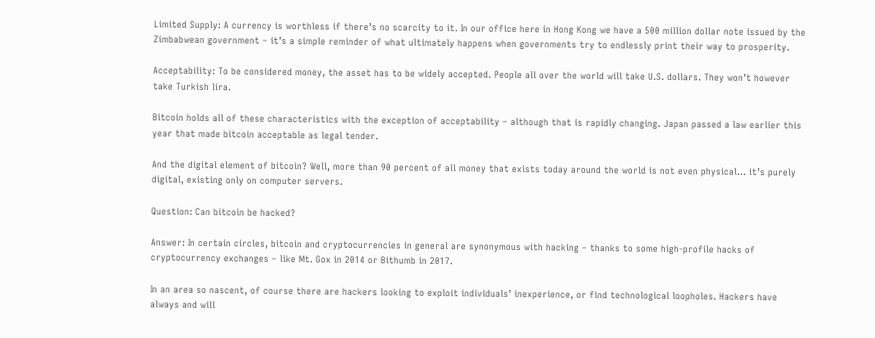Limited Supply: A currency is worthless if there’s no scarcity to it. In our office here in Hong Kong we have a 500 million dollar note issued by the Zimbabwean government – it’s a simple reminder of what ultimately happens when governments try to endlessly print their way to prosperity.

Acceptability: To be considered money, the asset has to be widely accepted. People all over the world will take U.S. dollars. They won’t however take Turkish lira.

Bitcoin holds all of these characteristics with the exception of acceptability – although that is rapidly changing. Japan passed a law earlier this year that made bitcoin acceptable as legal tender.

And the digital element of bitcoin? Well, more than 90 percent of all money that exists today around the world is not even physical… it’s purely digital, existing only on computer servers.

Question: Can bitcoin be hacked?

Answer: In certain circles, bitcoin and cryptocurrencies in general are synonymous with hacking – thanks to some high-profile hacks of cryptocurrency exchanges – like Mt. Gox in 2014 or Bithumb in 2017.

In an area so nascent, of course there are hackers looking to exploit individuals’ inexperience, or find technological loopholes. Hackers have always and will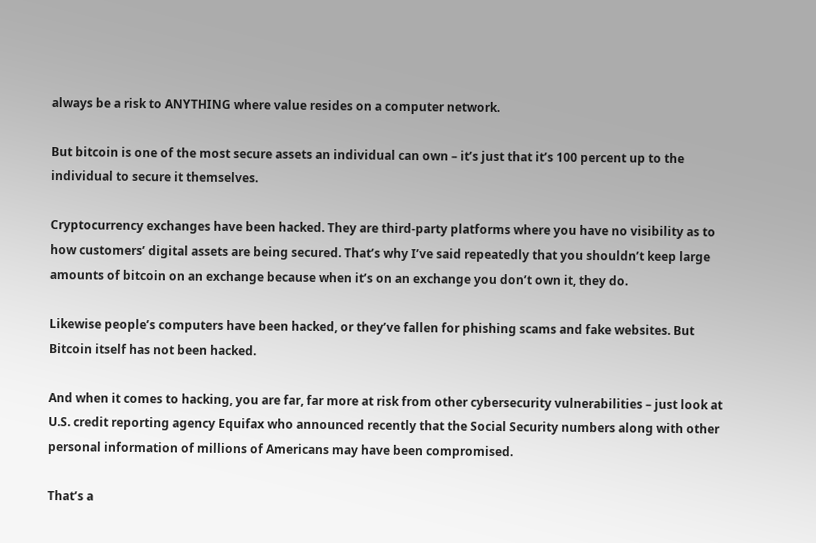always be a risk to ANYTHING where value resides on a computer network.

But bitcoin is one of the most secure assets an individual can own – it’s just that it’s 100 percent up to the individual to secure it themselves.

Cryptocurrency exchanges have been hacked. They are third-party platforms where you have no visibility as to how customers’ digital assets are being secured. That’s why I’ve said repeatedly that you shouldn’t keep large amounts of bitcoin on an exchange because when it’s on an exchange you don’t own it, they do.

Likewise people’s computers have been hacked, or they’ve fallen for phishing scams and fake websites. But Bitcoin itself has not been hacked.

And when it comes to hacking, you are far, far more at risk from other cybersecurity vulnerabilities – just look at U.S. credit reporting agency Equifax who announced recently that the Social Security numbers along with other personal information of millions of Americans may have been compromised.

That’s a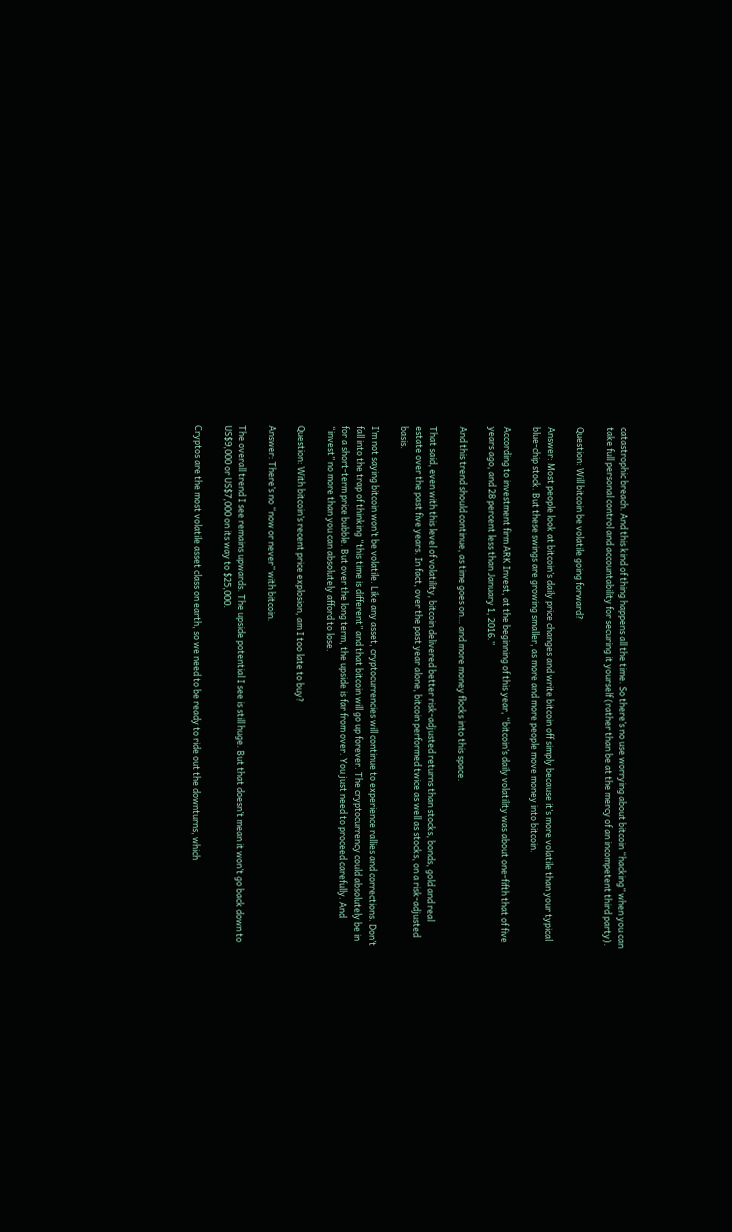catastrophic breach. And this kind of thing happens all the time. So there’s no use worrying about bitcoin “hacking” when you can take full personal control and accountability for securing it yourself (rather than be at the mercy of an incompetent third party).

Question: Will bitcoin be volatile going forward?

Answer: Most people look at bitcoin’s daily price changes and write bitcoin off simply because it’s more volatile than your typical blue-chip stock. But these swings are growing smaller, as more and more people move money into bitcoin.

According to investment firm ARK Invest, at the beginning of this year, “bitcoin’s daily volatility was about one-fifth that of five years ago, and 28 percent less than January 1, 2016.”

And this trend should continue, as time goes on… and more money flocks into this space.

That said, even with this level of volatility, bitcoin delivered better risk-adjusted returns than stocks, bonds, gold and real estate over the past five years. In fact, over the past year alone, bitcoin performed twice as well as stocks, on a risk-adjusted basis.

I’m not saying bitcoin won’t be volatile. Like any asset, cryptocurrencies will continue to experience rallies and corrections. Don’t fall into the trap of thinking “this time is different” and that bitcoin will go up forever. The cryptocurrency could absolutely be in for a short-term price bubble. But over the long term, the upside is far from over. You just need to proceed carefully. And “invest” no more than you can absolutely afford to lose.

Question: With bitcoin’s recent price explosion, am I too late to buy?

Answer: There’s no “now or never” with bitcoin.

The overall trend I see remains upwards. The upside potential I see is still huge. But that doesn’t mean it won’t go back down to US$9,000 or US$7,000 on its way to $25,000.

Cryptos are the most volatile asset class on earth, so we need to be ready to ride out the downturns, which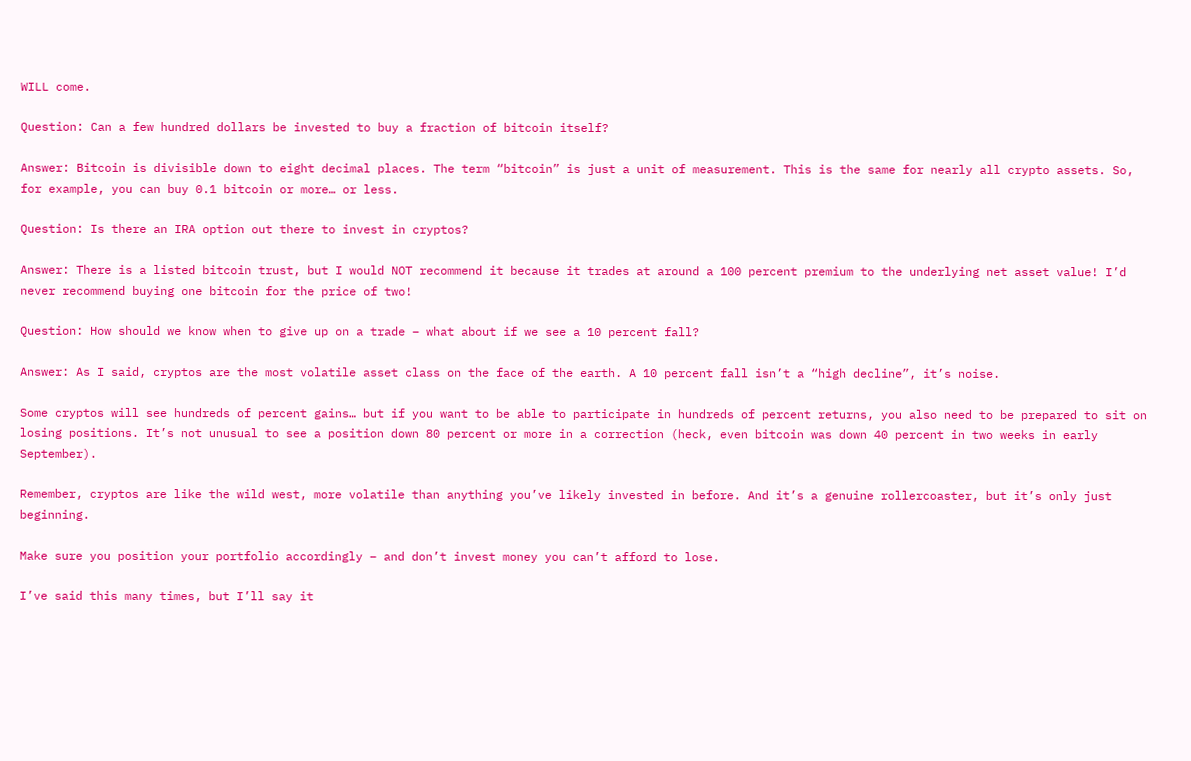WILL come.

Question: Can a few hundred dollars be invested to buy a fraction of bitcoin itself?

Answer: Bitcoin is divisible down to eight decimal places. The term “bitcoin” is just a unit of measurement. This is the same for nearly all crypto assets. So, for example, you can buy 0.1 bitcoin or more… or less.

Question: Is there an IRA option out there to invest in cryptos?

Answer: There is a listed bitcoin trust, but I would NOT recommend it because it trades at around a 100 percent premium to the underlying net asset value! I’d never recommend buying one bitcoin for the price of two!

Question: How should we know when to give up on a trade – what about if we see a 10 percent fall?

Answer: As I said, cryptos are the most volatile asset class on the face of the earth. A 10 percent fall isn’t a “high decline”, it’s noise.

Some cryptos will see hundreds of percent gains… but if you want to be able to participate in hundreds of percent returns, you also need to be prepared to sit on losing positions. It’s not unusual to see a position down 80 percent or more in a correction (heck, even bitcoin was down 40 percent in two weeks in early September).

Remember, cryptos are like the wild west, more volatile than anything you’ve likely invested in before. And it’s a genuine rollercoaster, but it’s only just beginning.

Make sure you position your portfolio accordingly – and don’t invest money you can’t afford to lose.

I’ve said this many times, but I’ll say it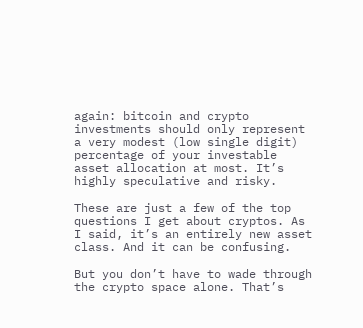again: bitcoin and crypto investments should only represent a very modest (low single digit) percentage of your investable asset allocation at most. It’s highly speculative and risky.

These are just a few of the top questions I get about cryptos. As I said, it’s an entirely new asset class. And it can be confusing.

But you don’t have to wade through the crypto space alone. That’s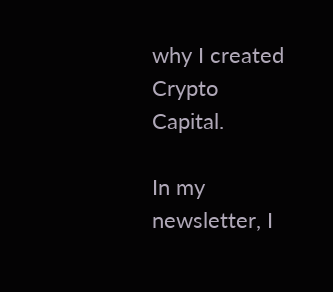why I created Crypto Capital.

In my newsletter, I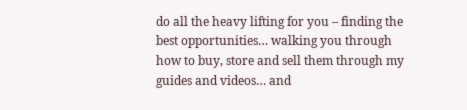do all the heavy lifting for you – finding the best opportunities… walking you through how to buy, store and sell them through my guides and videos… and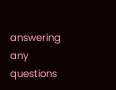answering any questions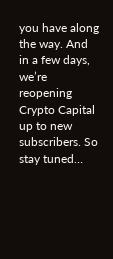you have along the way. And in a few days, we’re reopening Crypto Capital up to new subscribers. So stay tuned…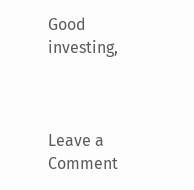Good investing,



Leave a Comment